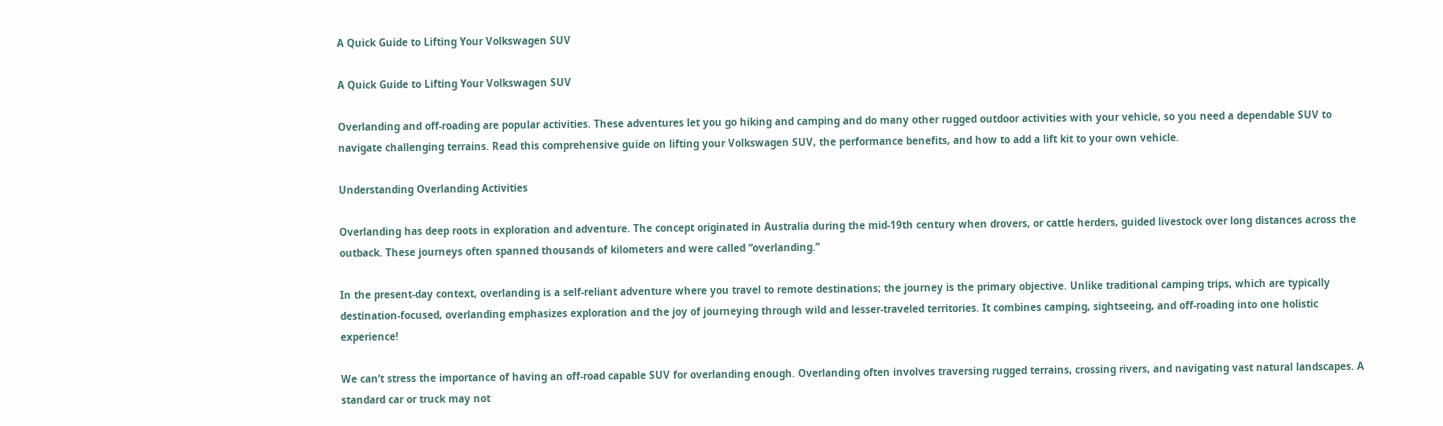A Quick Guide to Lifting Your Volkswagen SUV

A Quick Guide to Lifting Your Volkswagen SUV

Overlanding and off-roading are popular activities. These adventures let you go hiking and camping and do many other rugged outdoor activities with your vehicle, so you need a dependable SUV to navigate challenging terrains. Read this comprehensive guide on lifting your Volkswagen SUV, the performance benefits, and how to add a lift kit to your own vehicle.

Understanding Overlanding Activities

Overlanding has deep roots in exploration and adventure. The concept originated in Australia during the mid-19th century when drovers, or cattle herders, guided livestock over long distances across the outback. These journeys often spanned thousands of kilometers and were called “overlanding.”

In the present-day context, overlanding is a self-reliant adventure where you travel to remote destinations; the journey is the primary objective. Unlike traditional camping trips, which are typically destination-focused, overlanding emphasizes exploration and the joy of journeying through wild and lesser-traveled territories. It combines camping, sightseeing, and off-roading into one holistic experience!

We can’t stress the importance of having an off-road capable SUV for overlanding enough. Overlanding often involves traversing rugged terrains, crossing rivers, and navigating vast natural landscapes. A standard car or truck may not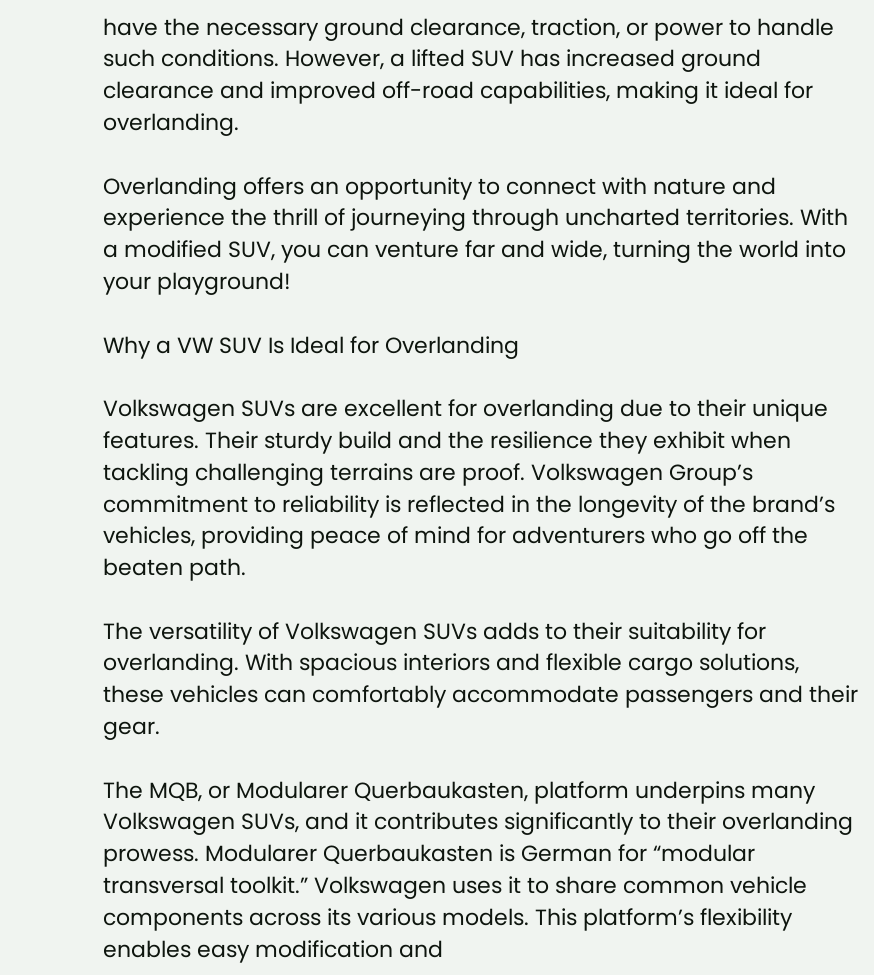have the necessary ground clearance, traction, or power to handle such conditions. However, a lifted SUV has increased ground clearance and improved off-road capabilities, making it ideal for overlanding.

Overlanding offers an opportunity to connect with nature and experience the thrill of journeying through uncharted territories. With a modified SUV, you can venture far and wide, turning the world into your playground!

Why a VW SUV Is Ideal for Overlanding

Volkswagen SUVs are excellent for overlanding due to their unique features. Their sturdy build and the resilience they exhibit when tackling challenging terrains are proof. Volkswagen Group’s commitment to reliability is reflected in the longevity of the brand’s vehicles, providing peace of mind for adventurers who go off the beaten path.

The versatility of Volkswagen SUVs adds to their suitability for overlanding. With spacious interiors and flexible cargo solutions, these vehicles can comfortably accommodate passengers and their gear.

The MQB, or Modularer Querbaukasten, platform underpins many Volkswagen SUVs, and it contributes significantly to their overlanding prowess. Modularer Querbaukasten is German for “modular transversal toolkit.” Volkswagen uses it to share common vehicle components across its various models. This platform’s flexibility enables easy modification and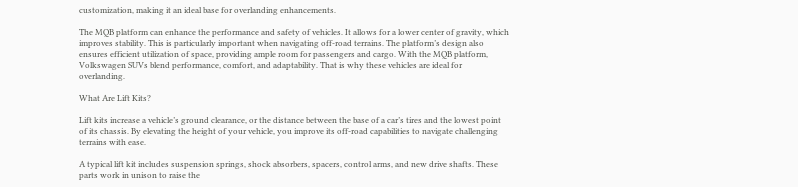customization, making it an ideal base for overlanding enhancements.

The MQB platform can enhance the performance and safety of vehicles. It allows for a lower center of gravity, which improves stability. This is particularly important when navigating off-road terrains. The platform’s design also ensures efficient utilization of space, providing ample room for passengers and cargo. With the MQB platform, Volkswagen SUVs blend performance, comfort, and adaptability. That is why these vehicles are ideal for overlanding.

What Are Lift Kits?

Lift kits increase a vehicle’s ground clearance, or the distance between the base of a car’s tires and the lowest point of its chassis. By elevating the height of your vehicle, you improve its off-road capabilities to navigate challenging terrains with ease.

A typical lift kit includes suspension springs, shock absorbers, spacers, control arms, and new drive shafts. These parts work in unison to raise the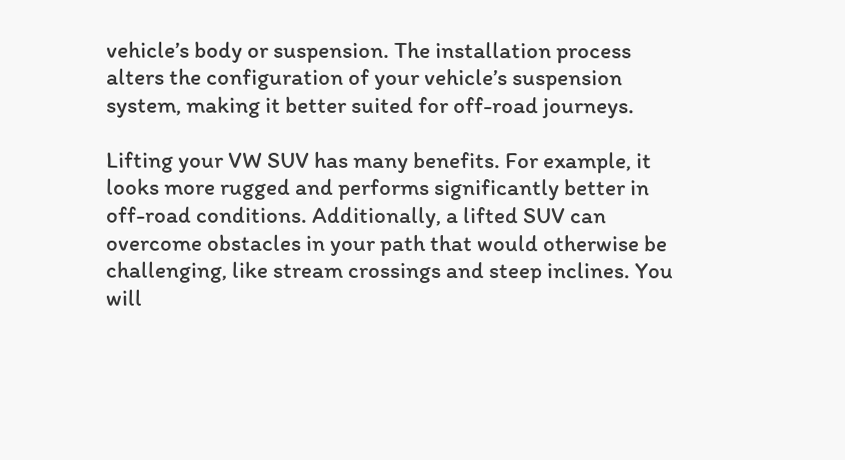vehicle’s body or suspension. The installation process alters the configuration of your vehicle’s suspension system, making it better suited for off-road journeys.

Lifting your VW SUV has many benefits. For example, it looks more rugged and performs significantly better in off-road conditions. Additionally, a lifted SUV can overcome obstacles in your path that would otherwise be challenging, like stream crossings and steep inclines. You will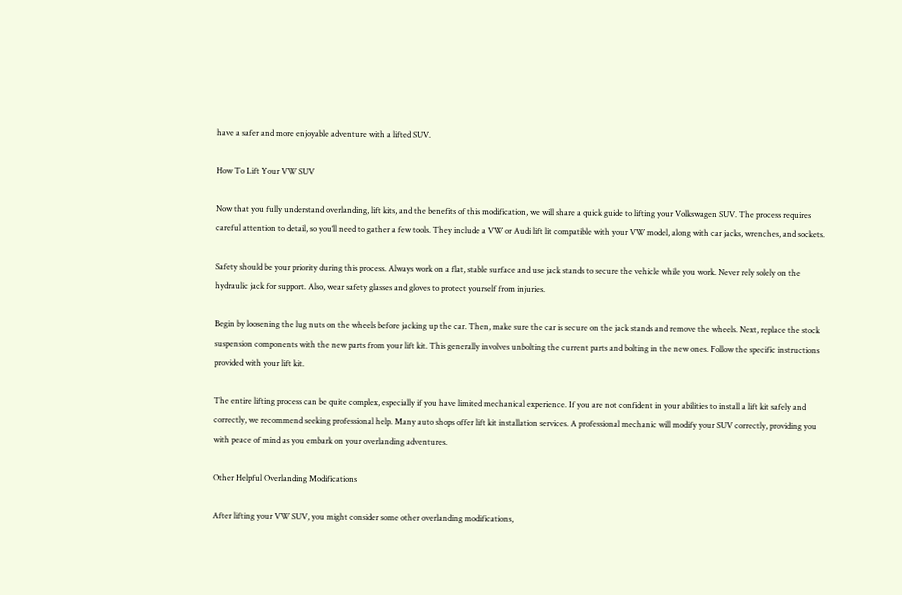have a safer and more enjoyable adventure with a lifted SUV.

How To Lift Your VW SUV

Now that you fully understand overlanding, lift kits, and the benefits of this modification, we will share a quick guide to lifting your Volkswagen SUV. The process requires careful attention to detail, so you’ll need to gather a few tools. They include a VW or Audi lift lit compatible with your VW model, along with car jacks, wrenches, and sockets.

Safety should be your priority during this process. Always work on a flat, stable surface and use jack stands to secure the vehicle while you work. Never rely solely on the hydraulic jack for support. Also, wear safety glasses and gloves to protect yourself from injuries.

Begin by loosening the lug nuts on the wheels before jacking up the car. Then, make sure the car is secure on the jack stands and remove the wheels. Next, replace the stock suspension components with the new parts from your lift kit. This generally involves unbolting the current parts and bolting in the new ones. Follow the specific instructions provided with your lift kit.

The entire lifting process can be quite complex, especially if you have limited mechanical experience. If you are not confident in your abilities to install a lift kit safely and correctly, we recommend seeking professional help. Many auto shops offer lift kit installation services. A professional mechanic will modify your SUV correctly, providing you with peace of mind as you embark on your overlanding adventures.

Other Helpful Overlanding Modifications

After lifting your VW SUV, you might consider some other overlanding modifications,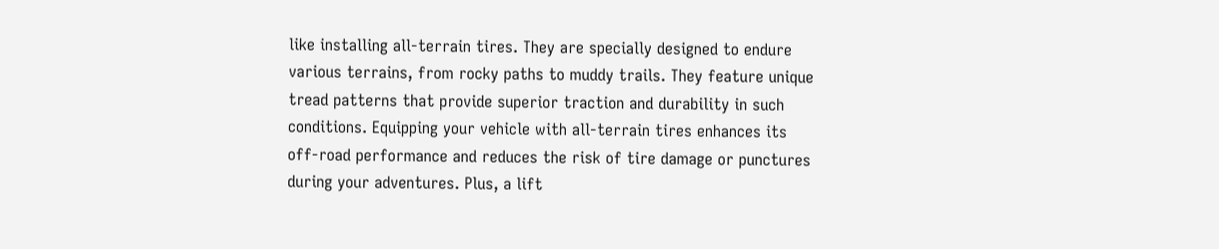like installing all-terrain tires. They are specially designed to endure various terrains, from rocky paths to muddy trails. They feature unique tread patterns that provide superior traction and durability in such conditions. Equipping your vehicle with all-terrain tires enhances its off-road performance and reduces the risk of tire damage or punctures during your adventures. Plus, a lift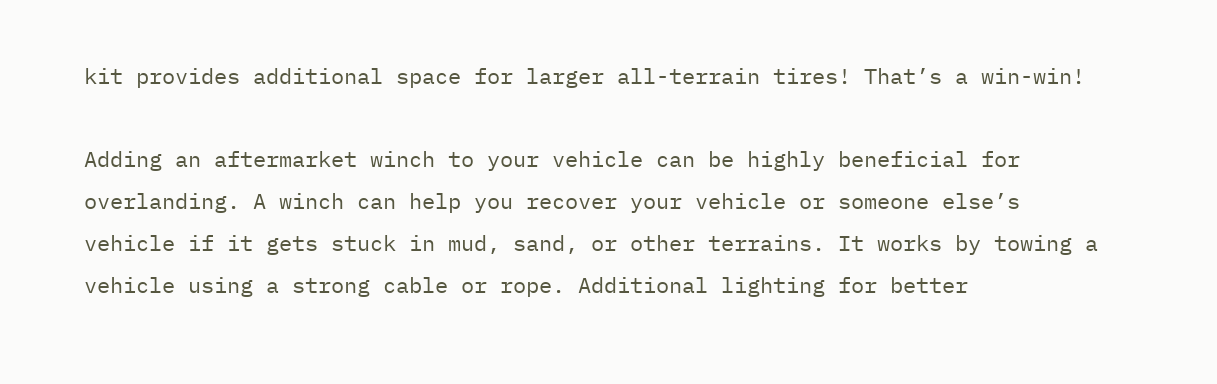kit provides additional space for larger all-terrain tires! That’s a win-win!

Adding an aftermarket winch to your vehicle can be highly beneficial for overlanding. A winch can help you recover your vehicle or someone else’s vehicle if it gets stuck in mud, sand, or other terrains. It works by towing a vehicle using a strong cable or rope. Additional lighting for better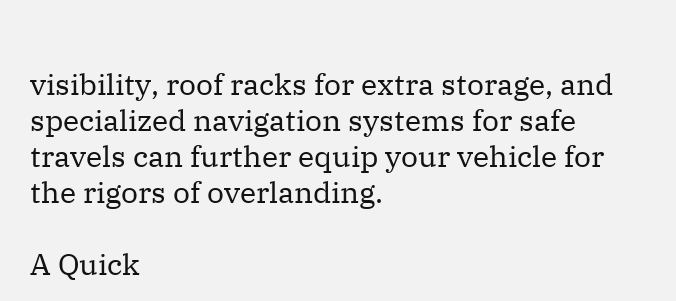visibility, roof racks for extra storage, and specialized navigation systems for safe travels can further equip your vehicle for the rigors of overlanding.

A Quick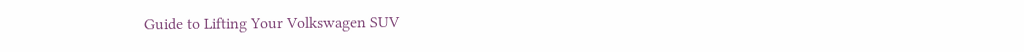Guide to Lifting Your Volkswagen SUV